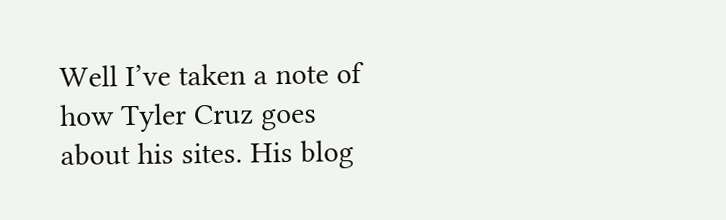Well I’ve taken a note of how Tyler Cruz goes about his sites. His blog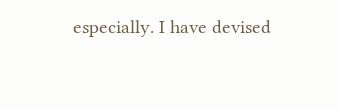especially. I have devised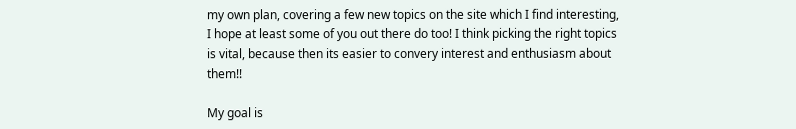my own plan, covering a few new topics on the site which I find interesting, I hope at least some of you out there do too! I think picking the right topics is vital, because then its easier to convery interest and enthusiasm about them!!

My goal is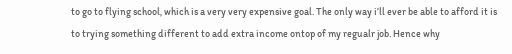to go to flying school, which is a very very expensive goal. The only way i’ll ever be able to afford it is to trying something different to add extra income ontop of my regualr job. Hence why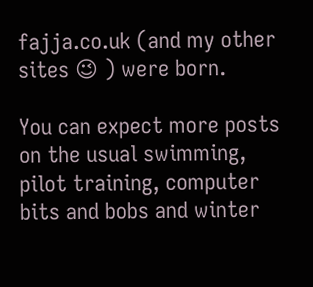fajja.co.uk (and my other sites 😉 ) were born.

You can expect more posts on the usual swimming, pilot training, computer bits and bobs and winter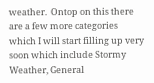weather.  Ontop on this there are a few more categories which I will start filling up very soon which include Stormy Weather, General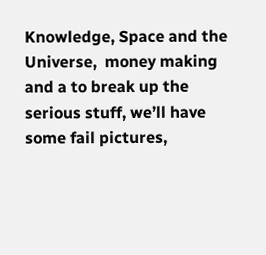Knowledge, Space and the Universe,  money making and a to break up the serious stuff, we’ll have some fail pictures,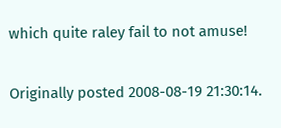which quite raley fail to not amuse!

Originally posted 2008-08-19 21:30:14.